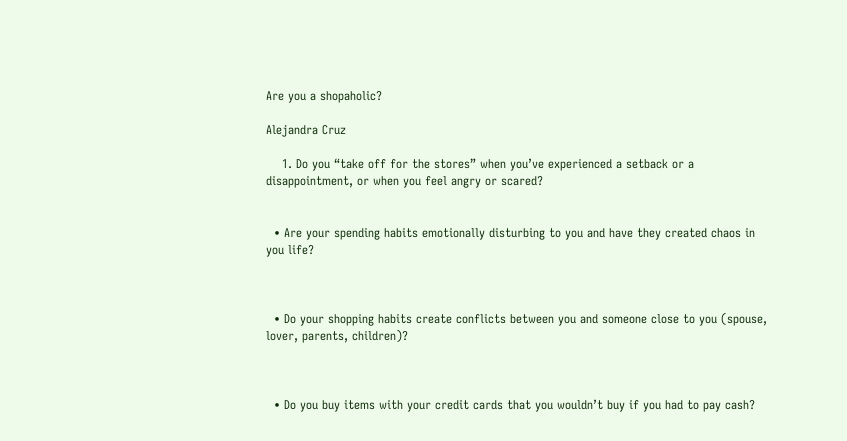Are you a shopaholic?

Alejandra Cruz

    1. Do you “take off for the stores” when you’ve experienced a setback or a disappointment, or when you feel angry or scared?


  • Are your spending habits emotionally disturbing to you and have they created chaos in you life?



  • Do your shopping habits create conflicts between you and someone close to you (spouse, lover, parents, children)?



  • Do you buy items with your credit cards that you wouldn’t buy if you had to pay cash?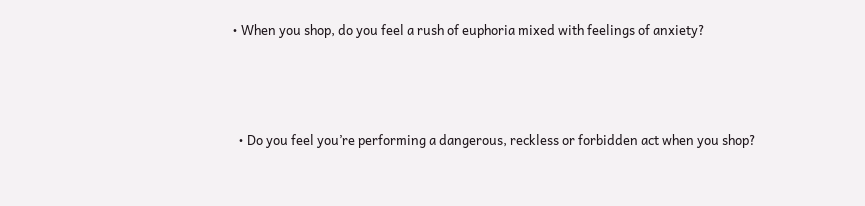• When you shop, do you feel a rush of euphoria mixed with feelings of anxiety?



  • Do you feel you’re performing a dangerous, reckless or forbidden act when you shop?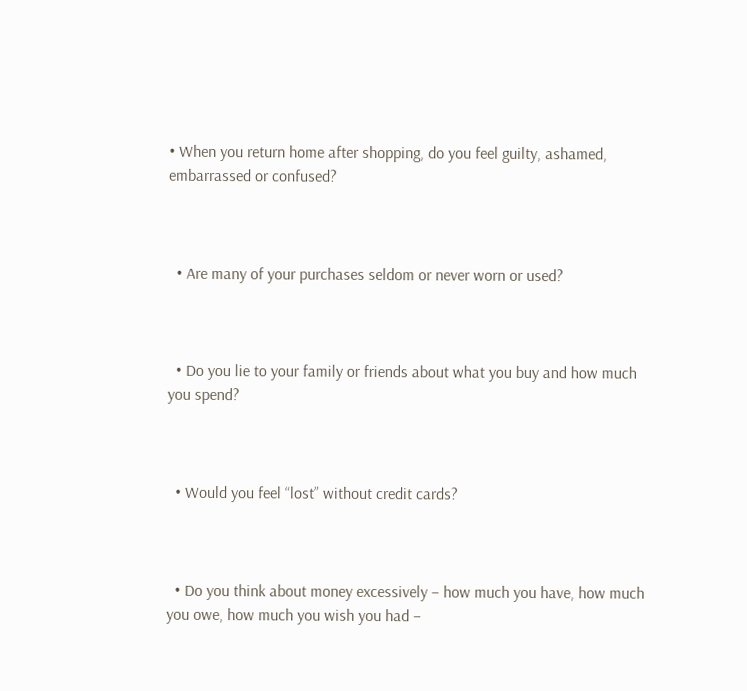• When you return home after shopping, do you feel guilty, ashamed, embarrassed or confused?



  • Are many of your purchases seldom or never worn or used?



  • Do you lie to your family or friends about what you buy and how much you spend?



  • Would you feel “lost” without credit cards?



  • Do you think about money excessively – how much you have, how much you owe, how much you wish you had –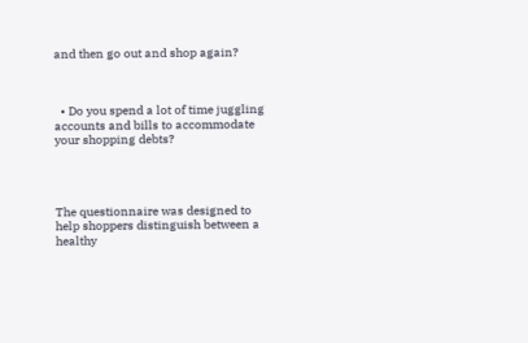and then go out and shop again?



  • Do you spend a lot of time juggling accounts and bills to accommodate your shopping debts?




The questionnaire was designed to help shoppers distinguish between a healthy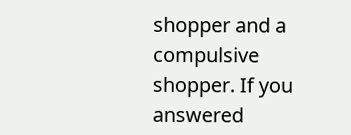shopper and a compulsive shopper. If you answered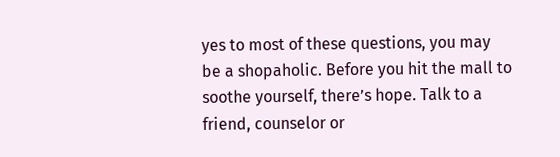yes to most of these questions, you may be a shopaholic. Before you hit the mall to soothe yourself, there’s hope. Talk to a friend, counselor or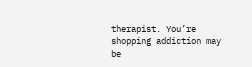therapist. You’re shopping addiction may be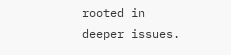rooted in deeper issues.